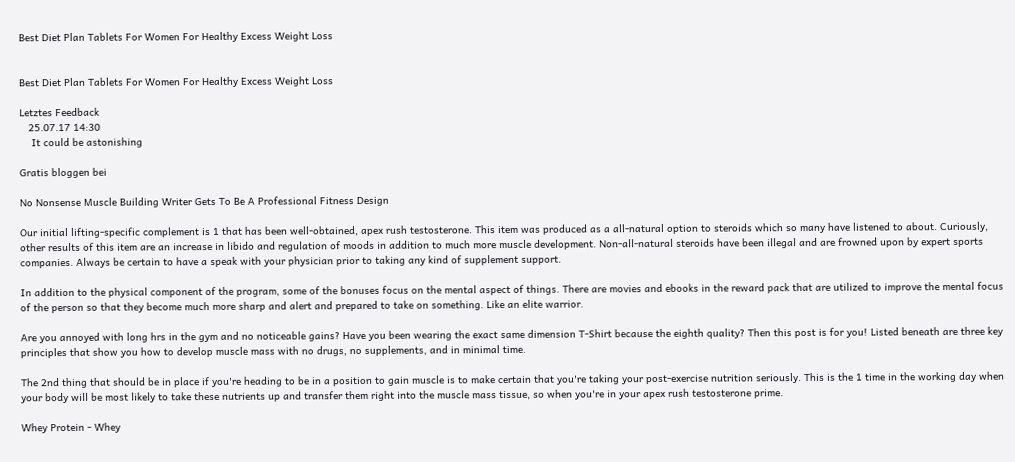Best Diet Plan Tablets For Women For Healthy Excess Weight Loss


Best Diet Plan Tablets For Women For Healthy Excess Weight Loss

Letztes Feedback
   25.07.17 14:30
    It could be astonishing

Gratis bloggen bei

No Nonsense Muscle Building Writer Gets To Be A Professional Fitness Design

Our initial lifting-specific complement is 1 that has been well-obtained, apex rush testosterone. This item was produced as a all-natural option to steroids which so many have listened to about. Curiously, other results of this item are an increase in libido and regulation of moods in addition to much more muscle development. Non-all-natural steroids have been illegal and are frowned upon by expert sports companies. Always be certain to have a speak with your physician prior to taking any kind of supplement support.

In addition to the physical component of the program, some of the bonuses focus on the mental aspect of things. There are movies and ebooks in the reward pack that are utilized to improve the mental focus of the person so that they become much more sharp and alert and prepared to take on something. Like an elite warrior.

Are you annoyed with long hrs in the gym and no noticeable gains? Have you been wearing the exact same dimension T-Shirt because the eighth quality? Then this post is for you! Listed beneath are three key principles that show you how to develop muscle mass with no drugs, no supplements, and in minimal time.

The 2nd thing that should be in place if you're heading to be in a position to gain muscle is to make certain that you're taking your post-exercise nutrition seriously. This is the 1 time in the working day when your body will be most likely to take these nutrients up and transfer them right into the muscle mass tissue, so when you're in your apex rush testosterone prime.

Whey Protein - Whey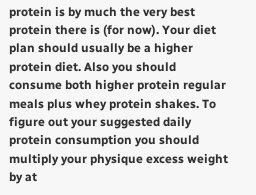protein is by much the very best protein there is (for now). Your diet plan should usually be a higher protein diet. Also you should consume both higher protein regular meals plus whey protein shakes. To figure out your suggested daily protein consumption you should multiply your physique excess weight by at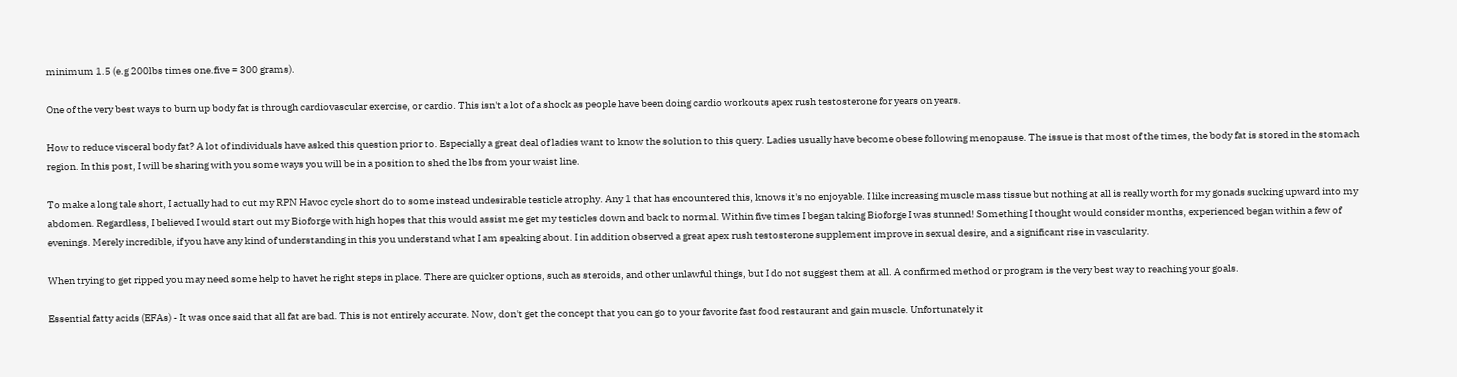minimum 1.5 (e.g 200lbs times one.five = 300 grams).

One of the very best ways to burn up body fat is through cardiovascular exercise, or cardio. This isn't a lot of a shock as people have been doing cardio workouts apex rush testosterone for years on years.

How to reduce visceral body fat? A lot of individuals have asked this question prior to. Especially a great deal of ladies want to know the solution to this query. Ladies usually have become obese following menopause. The issue is that most of the times, the body fat is stored in the stomach region. In this post, I will be sharing with you some ways you will be in a position to shed the lbs from your waist line.

To make a long tale short, I actually had to cut my RPN Havoc cycle short do to some instead undesirable testicle atrophy. Any 1 that has encountered this, knows it's no enjoyable. I like increasing muscle mass tissue but nothing at all is really worth for my gonads sucking upward into my abdomen. Regardless, I believed I would start out my Bioforge with high hopes that this would assist me get my testicles down and back to normal. Within five times I began taking Bioforge I was stunned! Something I thought would consider months, experienced began within a few of evenings. Merely incredible, if you have any kind of understanding in this you understand what I am speaking about. I in addition observed a great apex rush testosterone supplement improve in sexual desire, and a significant rise in vascularity.

When trying to get ripped you may need some help to havet he right steps in place. There are quicker options, such as steroids, and other unlawful things, but I do not suggest them at all. A confirmed method or program is the very best way to reaching your goals.

Essential fatty acids (EFAs) - It was once said that all fat are bad. This is not entirely accurate. Now, don't get the concept that you can go to your favorite fast food restaurant and gain muscle. Unfortunately it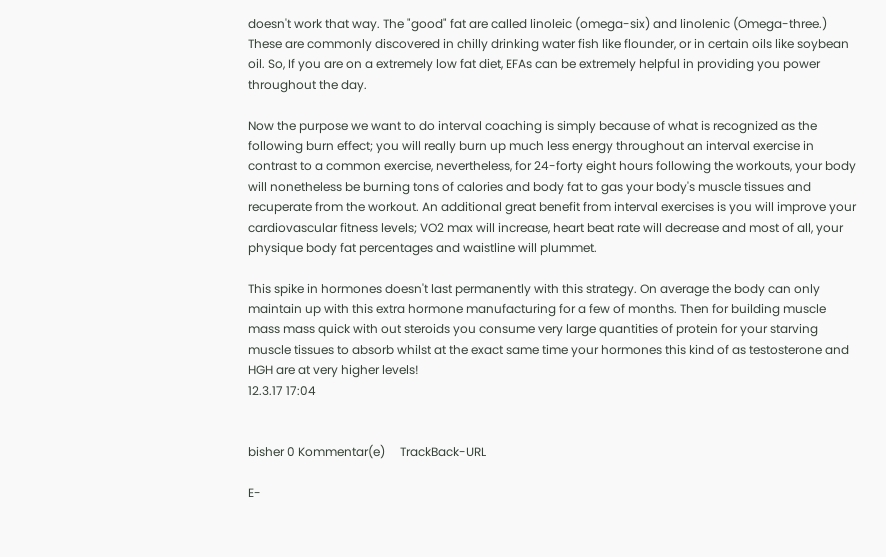doesn't work that way. The "good" fat are called linoleic (omega-six) and linolenic (Omega-three.) These are commonly discovered in chilly drinking water fish like flounder, or in certain oils like soybean oil. So, If you are on a extremely low fat diet, EFAs can be extremely helpful in providing you power throughout the day.

Now the purpose we want to do interval coaching is simply because of what is recognized as the following burn effect; you will really burn up much less energy throughout an interval exercise in contrast to a common exercise, nevertheless, for 24-forty eight hours following the workouts, your body will nonetheless be burning tons of calories and body fat to gas your body's muscle tissues and recuperate from the workout. An additional great benefit from interval exercises is you will improve your cardiovascular fitness levels; VO2 max will increase, heart beat rate will decrease and most of all, your physique body fat percentages and waistline will plummet.

This spike in hormones doesn't last permanently with this strategy. On average the body can only maintain up with this extra hormone manufacturing for a few of months. Then for building muscle mass mass quick with out steroids you consume very large quantities of protein for your starving muscle tissues to absorb whilst at the exact same time your hormones this kind of as testosterone and HGH are at very higher levels!
12.3.17 17:04


bisher 0 Kommentar(e)     TrackBack-URL

E-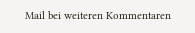Mail bei weiteren Kommentaren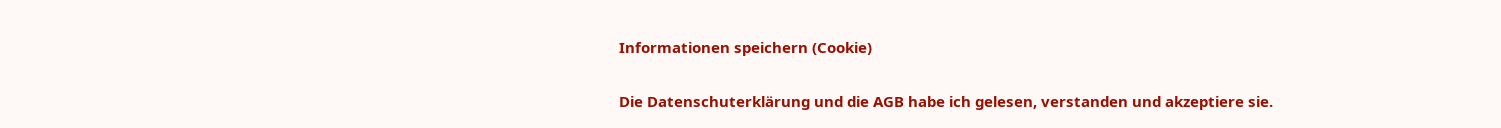Informationen speichern (Cookie)

Die Datenschuterklärung und die AGB habe ich gelesen, verstanden und akzeptiere sie.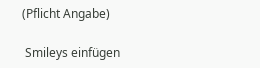(Pflicht Angabe)

 Smileys einfügen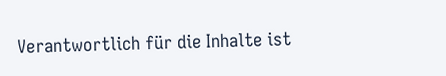Verantwortlich für die Inhalte ist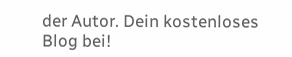der Autor. Dein kostenloses Blog bei!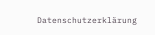Datenschutzerklärung